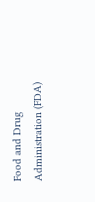Food and Drug Administration (FDA)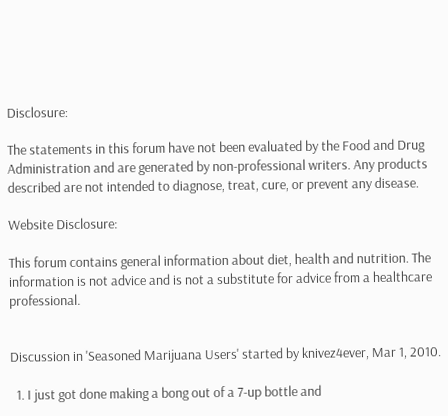Disclosure:

The statements in this forum have not been evaluated by the Food and Drug Administration and are generated by non-professional writers. Any products described are not intended to diagnose, treat, cure, or prevent any disease.

Website Disclosure:

This forum contains general information about diet, health and nutrition. The information is not advice and is not a substitute for advice from a healthcare professional.


Discussion in 'Seasoned Marijuana Users' started by knivez4ever, Mar 1, 2010.

  1. I just got done making a bong out of a 7-up bottle and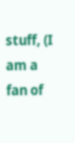stuff, (I am a fan of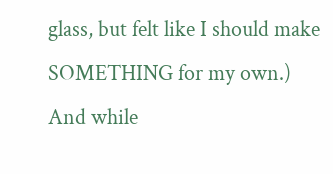glass, but felt like I should make SOMETHING for my own.) And while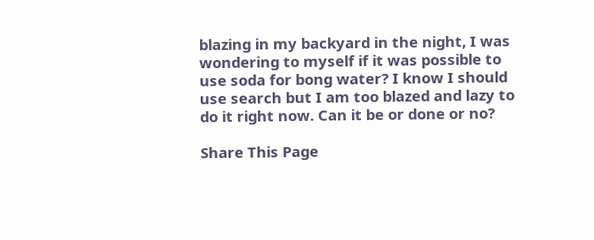blazing in my backyard in the night, I was wondering to myself if it was possible to use soda for bong water? I know I should use search but I am too blazed and lazy to do it right now. Can it be or done or no?

Share This Page